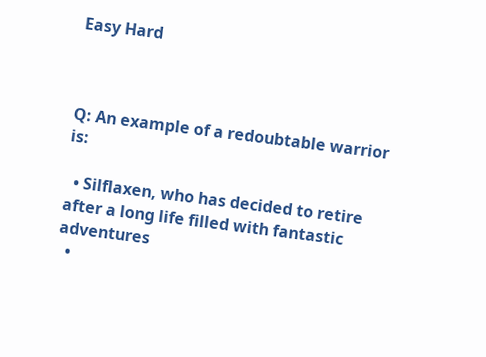Easy Hard



Q: An example of a redoubtable warrior is:

  • Silflaxen, who has decided to retire after a long life filled with fantastic adventures
  •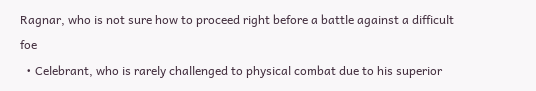Ragnar, who is not sure how to proceed right before a battle against a difficult foe
  • Celebrant, who is rarely challenged to physical combat due to his superior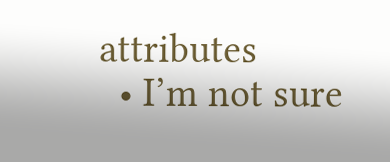attributes
  • I’m not sure